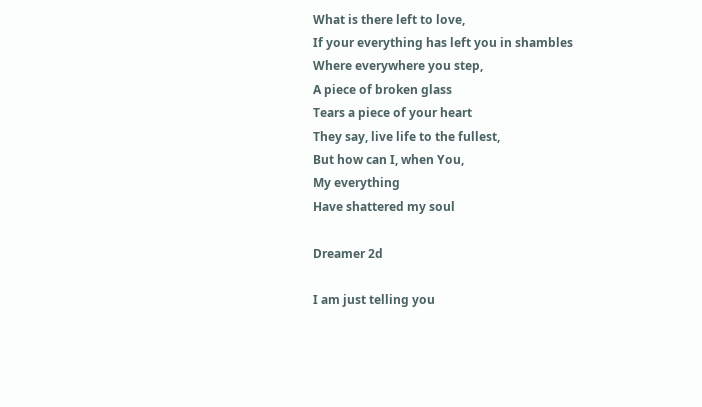What is there left to love,
If your everything has left you in shambles
Where everywhere you step,
A piece of broken glass
Tears a piece of your heart
They say, live life to the fullest,
But how can I, when You,
My everything
Have shattered my soul

Dreamer 2d

I am just telling you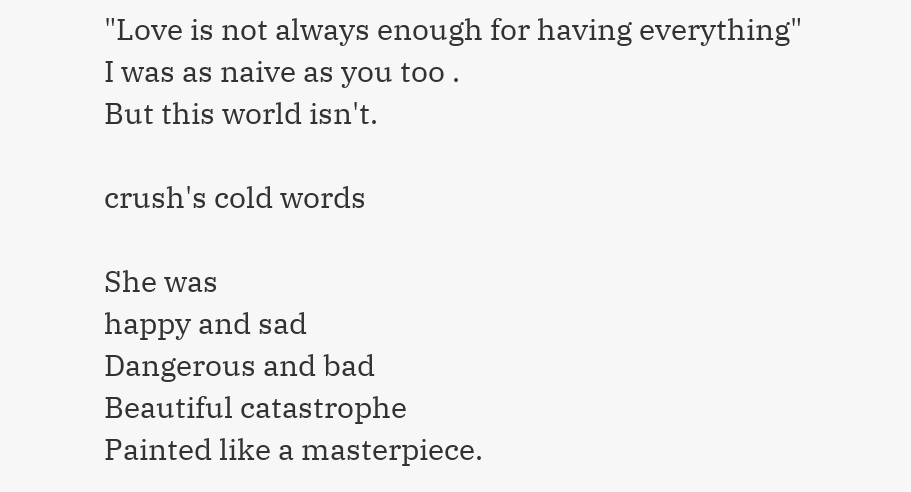"Love is not always enough for having everything"
I was as naive as you too .
But this world isn't.

crush's cold words

She was
happy and sad
Dangerous and bad
Beautiful catastrophe
Painted like a masterpiece.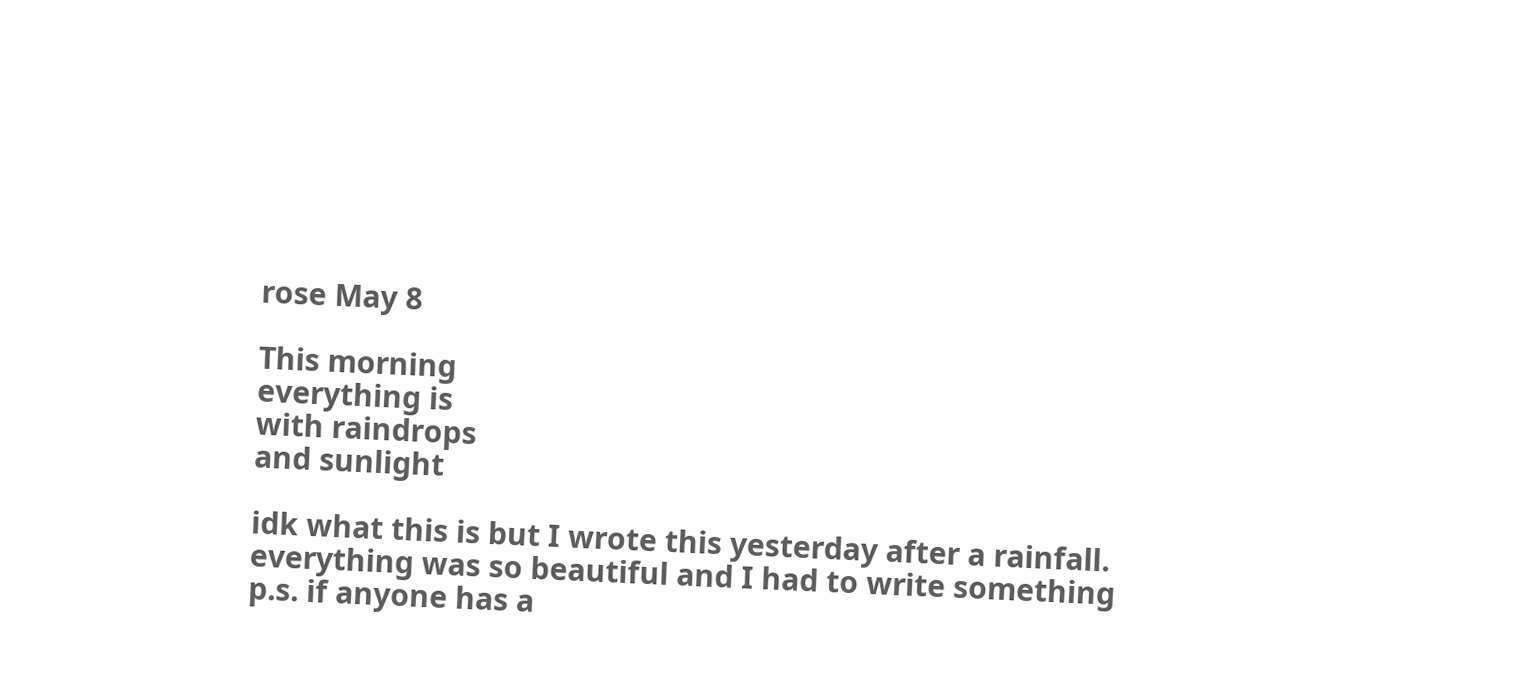rose May 8

This morning
everything is
with raindrops
and sunlight

idk what this is but I wrote this yesterday after a rainfall.
everything was so beautiful and I had to write something
p.s. if anyone has a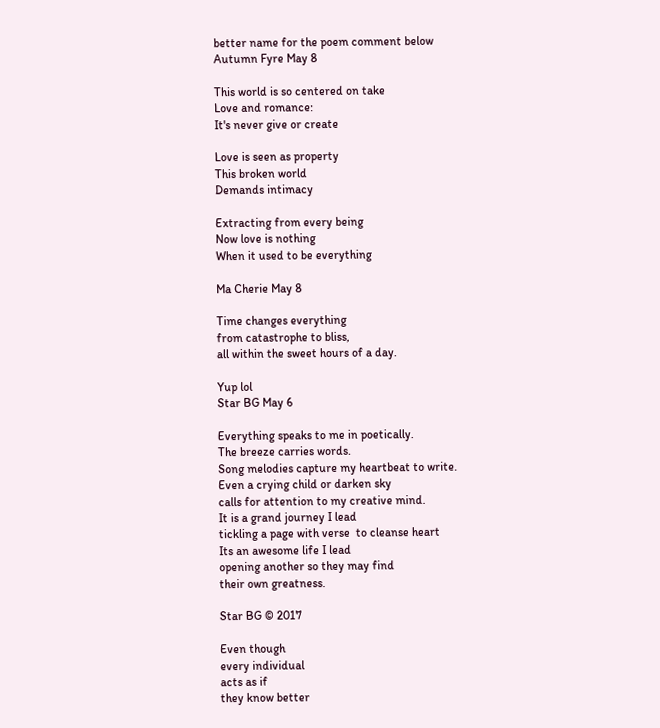better name for the poem comment below
Autumn Fyre May 8

This world is so centered on take
Love and romance:
It's never give or create

Love is seen as property
This broken world
Demands intimacy

Extracting from every being
Now love is nothing
When it used to be everything

Ma Cherie May 8

Time changes everything
from catastrophe to bliss,
all within the sweet hours of a day.

Yup lol
Star BG May 6

Everything speaks to me in poetically.
The breeze carries words.
Song melodies capture my heartbeat to write.
Even a crying child or darken sky
calls for attention to my creative mind.
It is a grand journey I lead
tickling a page with verse  to cleanse heart
Its an awesome life I lead
opening another so they may find
their own greatness.

Star BG © 2017

Even though
every individual
acts as if
they know better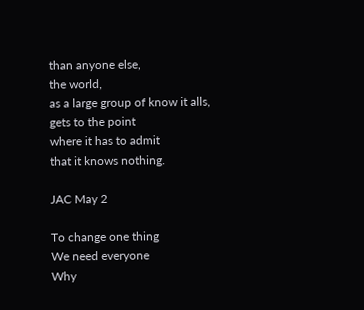than anyone else,
the world,
as a large group of know it alls,
gets to the point
where it has to admit
that it knows nothing.

JAC May 2

To change one thing
We need everyone
Why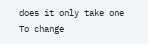does it only take one
To change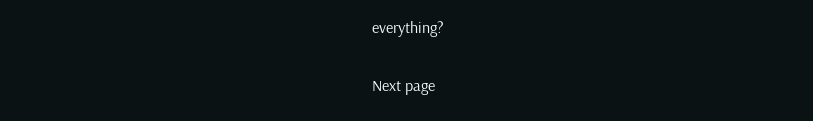everything?

Next page